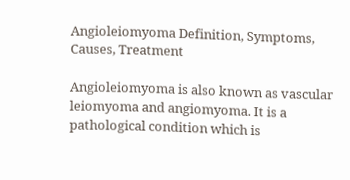Angioleiomyoma Definition, Symptoms, Causes, Treatment

Angioleiomyoma is also known as vascular leiomyoma and angiomyoma. It is a pathological condition which is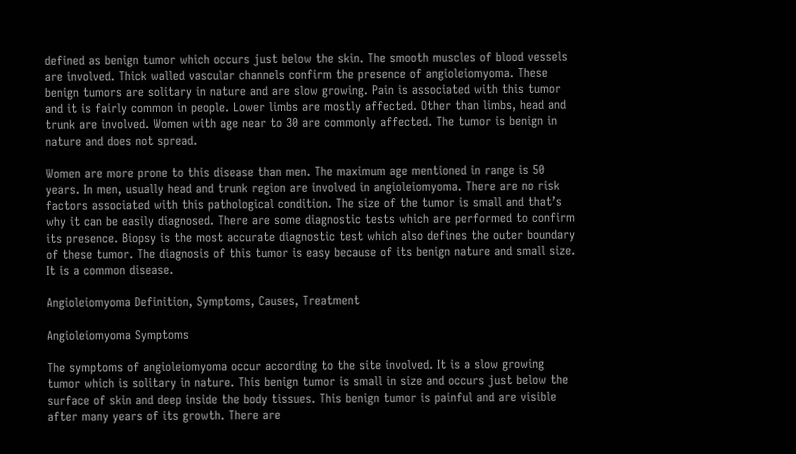defined as benign tumor which occurs just below the skin. The smooth muscles of blood vessels are involved. Thick walled vascular channels confirm the presence of angioleiomyoma. These benign tumors are solitary in nature and are slow growing. Pain is associated with this tumor and it is fairly common in people. Lower limbs are mostly affected. Other than limbs, head and trunk are involved. Women with age near to 30 are commonly affected. The tumor is benign in nature and does not spread.

Women are more prone to this disease than men. The maximum age mentioned in range is 50 years. In men, usually head and trunk region are involved in angioleiomyoma. There are no risk factors associated with this pathological condition. The size of the tumor is small and that’s why it can be easily diagnosed. There are some diagnostic tests which are performed to confirm its presence. Biopsy is the most accurate diagnostic test which also defines the outer boundary of these tumor. The diagnosis of this tumor is easy because of its benign nature and small size. It is a common disease.

Angioleiomyoma Definition, Symptoms, Causes, Treatment

Angioleiomyoma Symptoms

The symptoms of angioleiomyoma occur according to the site involved. It is a slow growing tumor which is solitary in nature. This benign tumor is small in size and occurs just below the surface of skin and deep inside the body tissues. This benign tumor is painful and are visible after many years of its growth. There are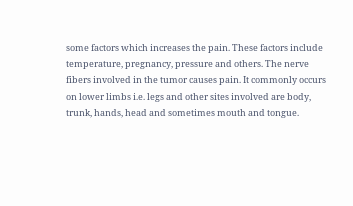some factors which increases the pain. These factors include temperature, pregnancy, pressure and others. The nerve fibers involved in the tumor causes pain. It commonly occurs on lower limbs i.e. legs and other sites involved are body, trunk, hands, head and sometimes mouth and tongue.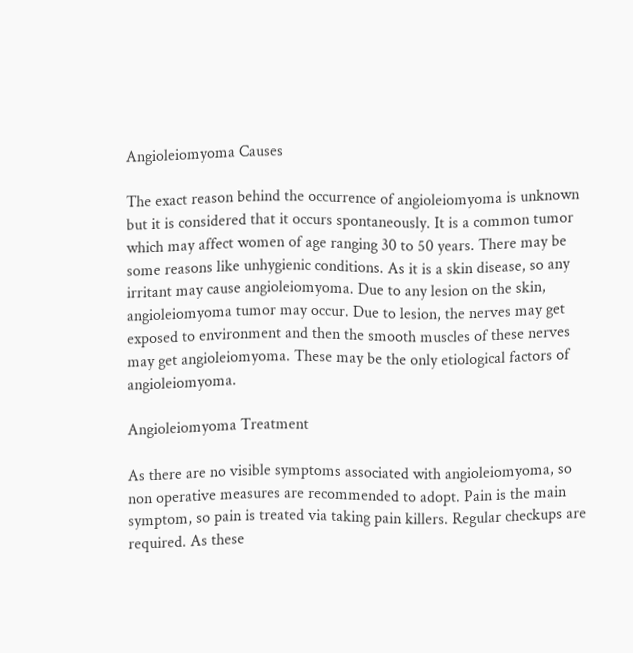Angioleiomyoma Causes

The exact reason behind the occurrence of angioleiomyoma is unknown but it is considered that it occurs spontaneously. It is a common tumor which may affect women of age ranging 30 to 50 years. There may be some reasons like unhygienic conditions. As it is a skin disease, so any irritant may cause angioleiomyoma. Due to any lesion on the skin, angioleiomyoma tumor may occur. Due to lesion, the nerves may get exposed to environment and then the smooth muscles of these nerves may get angioleiomyoma. These may be the only etiological factors of angioleiomyoma.

Angioleiomyoma Treatment

As there are no visible symptoms associated with angioleiomyoma, so non operative measures are recommended to adopt. Pain is the main symptom, so pain is treated via taking pain killers. Regular checkups are required. As these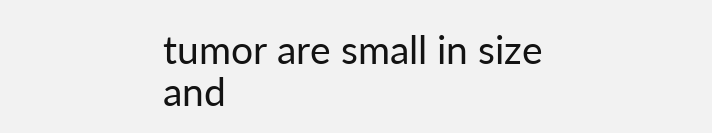tumor are small in size and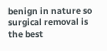benign in nature so surgical removal is the best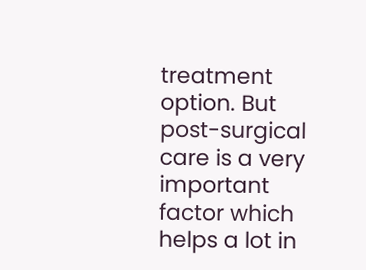treatment option. But post-surgical care is a very important factor which helps a lot in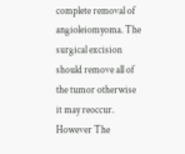complete removal of angioleiomyoma. The surgical excision should remove all of the tumor otherwise it may reoccur. However The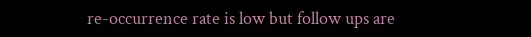re-occurrence rate is low but follow ups are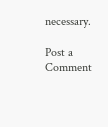necessary.

Post a Comment